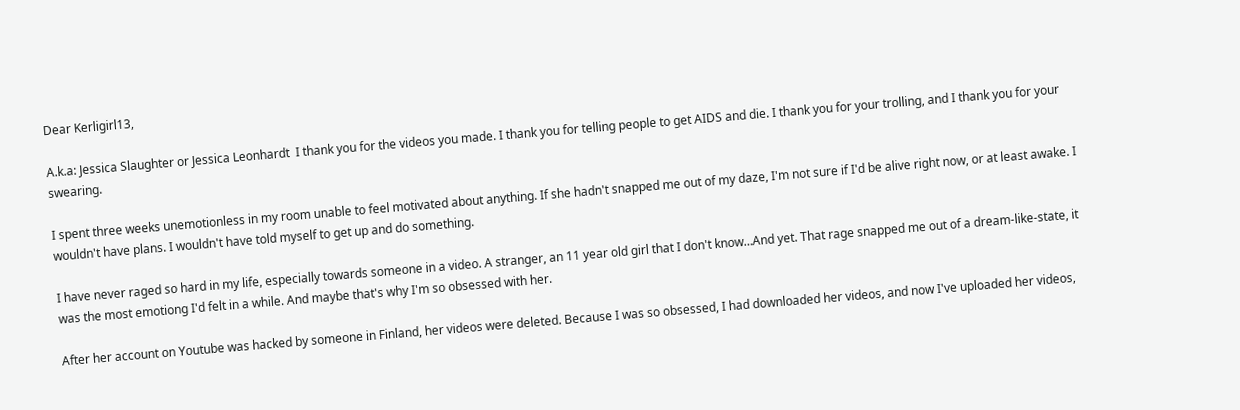Dear Kerligirl13,

A.k.a: Jessica Slaughter or Jessica Leonhardt  I thank you for the videos you made. I thank you for telling people to get AIDS and die. I thank you for your trolling, and I thank you for your swearing.

I spent three weeks unemotionless in my room unable to feel motivated about anything. If she hadn't snapped me out of my daze, I'm not sure if I'd be alive right now, or at least awake. I wouldn't have plans. I wouldn't have told myself to get up and do something.

I have never raged so hard in my life, especially towards someone in a video. A stranger, an 11 year old girl that I don't know…And yet. That rage snapped me out of a dream-like-state, it was the most emotiong I'd felt in a while. And maybe that's why I'm so obsessed with her.

After her account on Youtube was hacked by someone in Finland, her videos were deleted. Because I was so obsessed, I had downloaded her videos, and now I've uploaded her videos,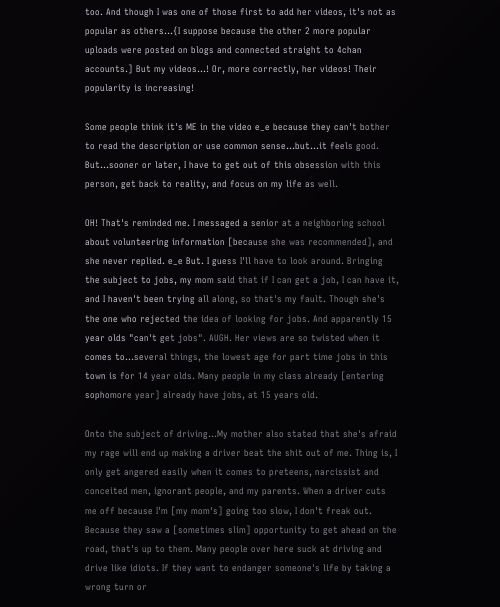too. And though I was one of those first to add her videos, it's not as popular as others…{I suppose because the other 2 more popular uploads were posted on blogs and connected straight to 4chan accounts.] But my videos…! Or, more correctly, her videos! Their popularity is increasing!

Some people think it's ME in the video e_e because they can't bother to read the description or use common sense…but…it feels good. But…sooner or later, I have to get out of this obsession with this person, get back to reality, and focus on my life as well.

OH! That's reminded me. I messaged a senior at a neighboring school about volunteering information [because she was recommended], and she never replied. e_e But. I guess I'll have to look around. Bringing the subject to jobs, my mom said that if I can get a job, I can have it, and I haven't been trying all along, so that's my fault. Though she's the one who rejected the idea of looking for jobs. And apparently 15 year olds "can't get jobs". AUGH. Her views are so twisted when it comes to…several things, the lowest age for part time jobs in this town is for 14 year olds. Many people in my class already [entering sophomore year] already have jobs, at 15 years old.

Onto the subject of driving…My mother also stated that she's afraid my rage will end up making a driver beat the shit out of me. Thing is, I only get angered easily when it comes to preteens, narcissist and conceited men, ignorant people, and my parents. When a driver cuts me off because I'm [my mom's] going too slow, I don't freak out. Because they saw a [sometimes slim] opportunity to get ahead on the road, that's up to them. Many people over here suck at driving and drive like idiots. If they want to endanger someone's life by taking a wrong turn or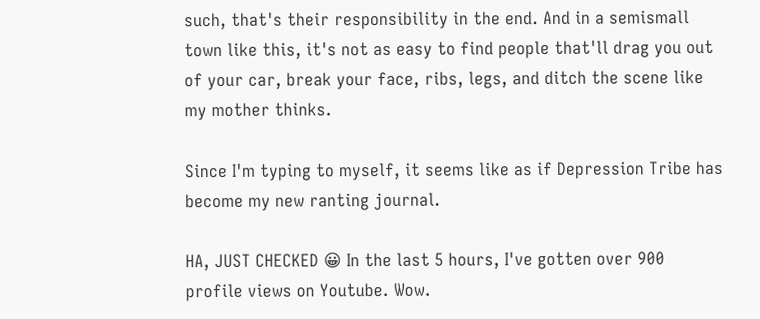such, that's their responsibility in the end. And in a semismall town like this, it's not as easy to find people that'll drag you out of your car, break your face, ribs, legs, and ditch the scene like my mother thinks.

Since I'm typing to myself, it seems like as if Depression Tribe has become my new ranting journal.

HA, JUST CHECKED 😀 In the last 5 hours, I've gotten over 900 profile views on Youtube. Wow.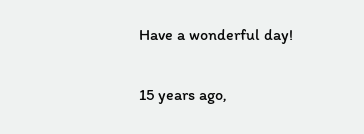Have a wonderful day!

15 years ago,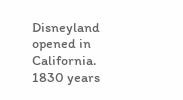Disneyland opened in California. 1830 years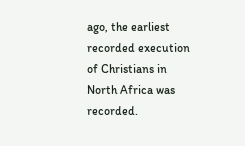ago, the earliest recorded execution of Christians in North Africa was recorded.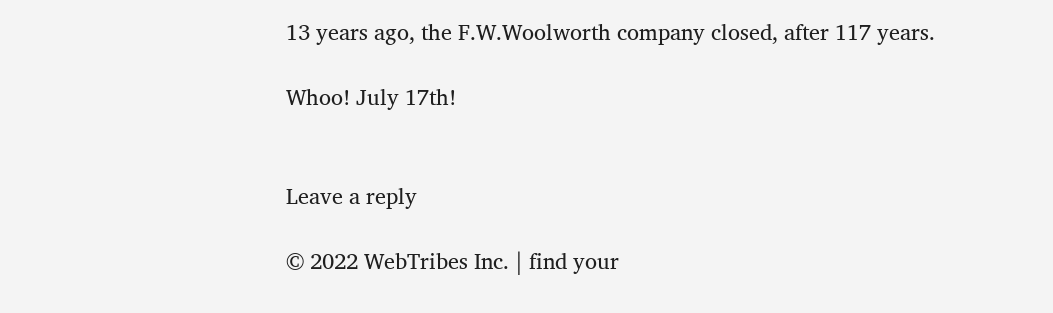13 years ago, the F.W.Woolworth company closed, after 117 years.

Whoo! July 17th!


Leave a reply

© 2022 WebTribes Inc. | find your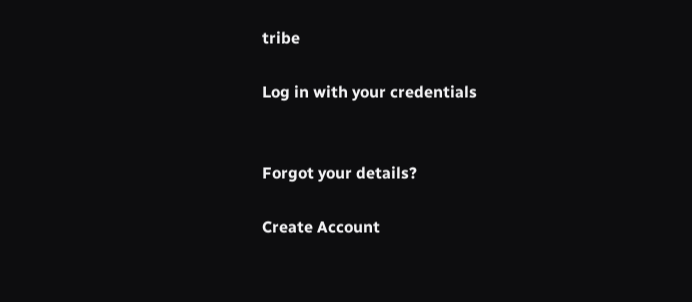tribe

Log in with your credentials


Forgot your details?

Create Account